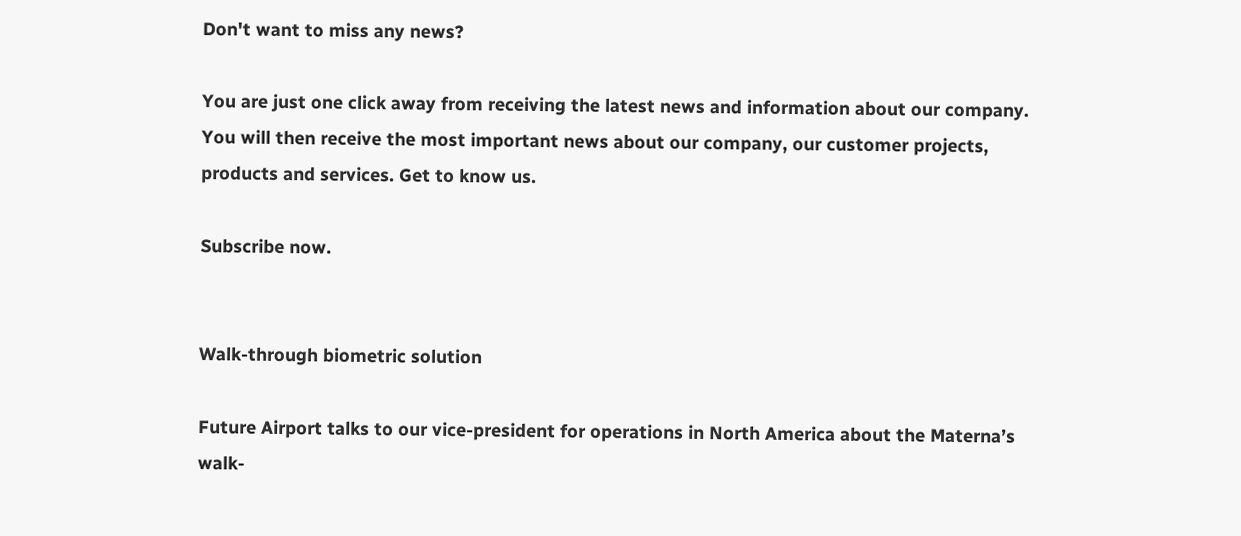Don't want to miss any news?

You are just one click away from receiving the latest news and information about our company. You will then receive the most important news about our company, our customer projects, products and services. Get to know us.

Subscribe now.


Walk-through biometric solution

Future Airport talks to our vice-president for operations in North America about the Materna’s walk-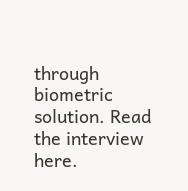through biometric solution. Read the interview here.